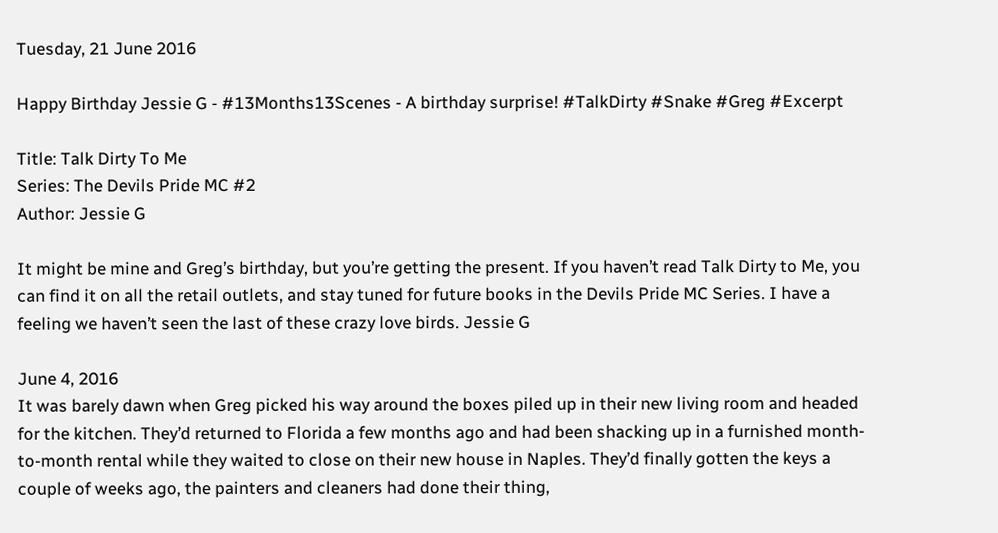Tuesday, 21 June 2016

Happy Birthday Jessie G - #13Months13Scenes - A birthday surprise! #TalkDirty #Snake #Greg #Excerpt

Title: Talk Dirty To Me
Series: The Devils Pride MC #2
Author: Jessie G

It might be mine and Greg’s birthday, but you’re getting the present. If you haven’t read Talk Dirty to Me, you can find it on all the retail outlets, and stay tuned for future books in the Devils Pride MC Series. I have a feeling we haven’t seen the last of these crazy love birds. Jessie G

June 4, 2016
It was barely dawn when Greg picked his way around the boxes piled up in their new living room and headed for the kitchen. They’d returned to Florida a few months ago and had been shacking up in a furnished month-to-month rental while they waited to close on their new house in Naples. They’d finally gotten the keys a couple of weeks ago, the painters and cleaners had done their thing,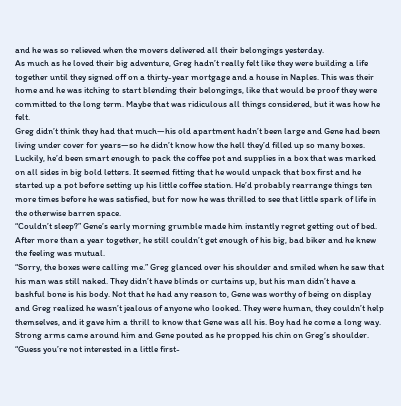and he was so relieved when the movers delivered all their belongings yesterday.
As much as he loved their big adventure, Greg hadn’t really felt like they were building a life together until they signed off on a thirty-year mortgage and a house in Naples. This was their home and he was itching to start blending their belongings, like that would be proof they were committed to the long term. Maybe that was ridiculous all things considered, but it was how he felt.
Greg didn’t think they had that much—his old apartment hadn’t been large and Gene had been living under cover for years—so he didn’t know how the hell they’d filled up so many boxes. Luckily, he’d been smart enough to pack the coffee pot and supplies in a box that was marked on all sides in big bold letters. It seemed fitting that he would unpack that box first and he started up a pot before setting up his little coffee station. He’d probably rearrange things ten more times before he was satisfied, but for now he was thrilled to see that little spark of life in the otherwise barren space.
“Couldn’t sleep?” Gene’s early morning grumble made him instantly regret getting out of bed. After more than a year together, he still couldn’t get enough of his big, bad biker and he knew the feeling was mutual.
“Sorry, the boxes were calling me.” Greg glanced over his shoulder and smiled when he saw that his man was still naked. They didn’t have blinds or curtains up, but his man didn’t have a bashful bone is his body. Not that he had any reason to, Gene was worthy of being on display and Greg realized he wasn’t jealous of anyone who looked. They were human, they couldn’t help themselves, and it gave him a thrill to know that Gene was all his. Boy had he come a long way.
Strong arms came around him and Gene pouted as he propped his chin on Greg’s shoulder. “Guess you’re not interested in a little first-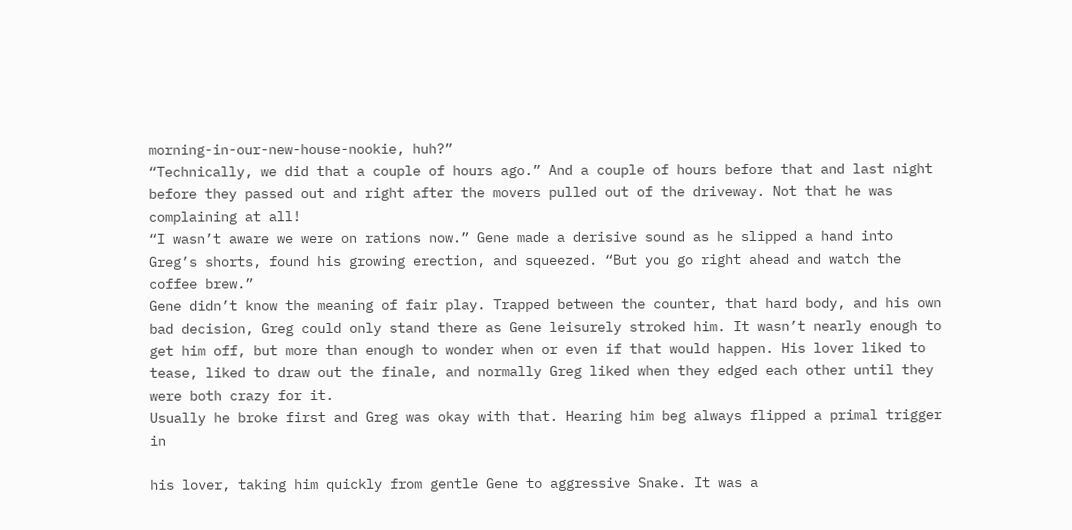morning-in-our-new-house-nookie, huh?”
“Technically, we did that a couple of hours ago.” And a couple of hours before that and last night before they passed out and right after the movers pulled out of the driveway. Not that he was complaining at all!
“I wasn’t aware we were on rations now.” Gene made a derisive sound as he slipped a hand into Greg’s shorts, found his growing erection, and squeezed. “But you go right ahead and watch the coffee brew.”
Gene didn’t know the meaning of fair play. Trapped between the counter, that hard body, and his own bad decision, Greg could only stand there as Gene leisurely stroked him. It wasn’t nearly enough to get him off, but more than enough to wonder when or even if that would happen. His lover liked to tease, liked to draw out the finale, and normally Greg liked when they edged each other until they were both crazy for it.
Usually he broke first and Greg was okay with that. Hearing him beg always flipped a primal trigger in

his lover, taking him quickly from gentle Gene to aggressive Snake. It was a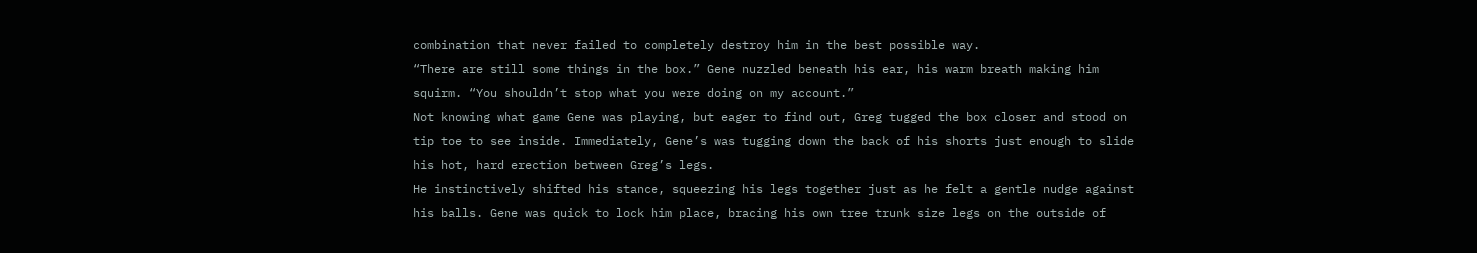combination that never failed to completely destroy him in the best possible way.
“There are still some things in the box.” Gene nuzzled beneath his ear, his warm breath making him squirm. “You shouldn’t stop what you were doing on my account.”
Not knowing what game Gene was playing, but eager to find out, Greg tugged the box closer and stood on tip toe to see inside. Immediately, Gene’s was tugging down the back of his shorts just enough to slide his hot, hard erection between Greg’s legs.
He instinctively shifted his stance, squeezing his legs together just as he felt a gentle nudge against his balls. Gene was quick to lock him place, bracing his own tree trunk size legs on the outside of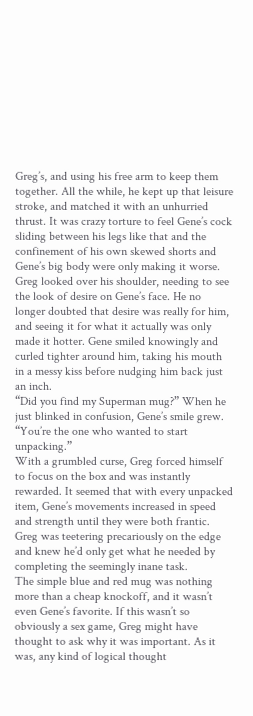Greg’s, and using his free arm to keep them together. All the while, he kept up that leisure stroke, and matched it with an unhurried thrust. It was crazy torture to feel Gene’s cock sliding between his legs like that and the confinement of his own skewed shorts and Gene’s big body were only making it worse.
Greg looked over his shoulder, needing to see the look of desire on Gene’s face. He no longer doubted that desire was really for him, and seeing it for what it actually was only made it hotter. Gene smiled knowingly and curled tighter around him, taking his mouth in a messy kiss before nudging him back just an inch.
“Did you find my Superman mug?” When he just blinked in confusion, Gene’s smile grew. “You’re the one who wanted to start unpacking.”
With a grumbled curse, Greg forced himself to focus on the box and was instantly rewarded. It seemed that with every unpacked item, Gene’s movements increased in speed and strength until they were both frantic. Greg was teetering precariously on the edge and knew he’d only get what he needed by completing the seemingly inane task.
The simple blue and red mug was nothing more than a cheap knockoff, and it wasn’t even Gene’s favorite. If this wasn’t so obviously a sex game, Greg might have thought to ask why it was important. As it was, any kind of logical thought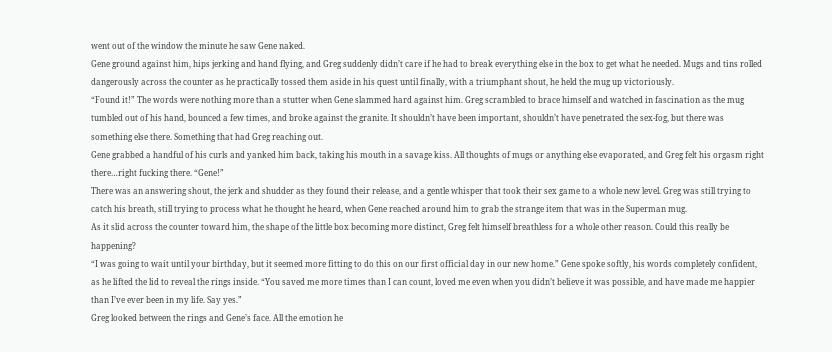went out of the window the minute he saw Gene naked.
Gene ground against him, hips jerking and hand flying, and Greg suddenly didn’t care if he had to break everything else in the box to get what he needed. Mugs and tins rolled dangerously across the counter as he practically tossed them aside in his quest until finally, with a triumphant shout, he held the mug up victoriously.
“Found it!” The words were nothing more than a stutter when Gene slammed hard against him. Greg scrambled to brace himself and watched in fascination as the mug tumbled out of his hand, bounced a few times, and broke against the granite. It shouldn’t have been important, shouldn’t have penetrated the sex-fog, but there was something else there. Something that had Greg reaching out.
Gene grabbed a handful of his curls and yanked him back, taking his mouth in a savage kiss. All thoughts of mugs or anything else evaporated, and Greg felt his orgasm right there…right fucking there. “Gene!”
There was an answering shout, the jerk and shudder as they found their release, and a gentle whisper that took their sex game to a whole new level. Greg was still trying to catch his breath, still trying to process what he thought he heard, when Gene reached around him to grab the strange item that was in the Superman mug.
As it slid across the counter toward him, the shape of the little box becoming more distinct, Greg felt himself breathless for a whole other reason. Could this really be happening?
“I was going to wait until your birthday, but it seemed more fitting to do this on our first official day in our new home.” Gene spoke softly, his words completely confident, as he lifted the lid to reveal the rings inside. “You saved me more times than I can count, loved me even when you didn’t believe it was possible, and have made me happier than I’ve ever been in my life. Say yes.”
Greg looked between the rings and Gene’s face. All the emotion he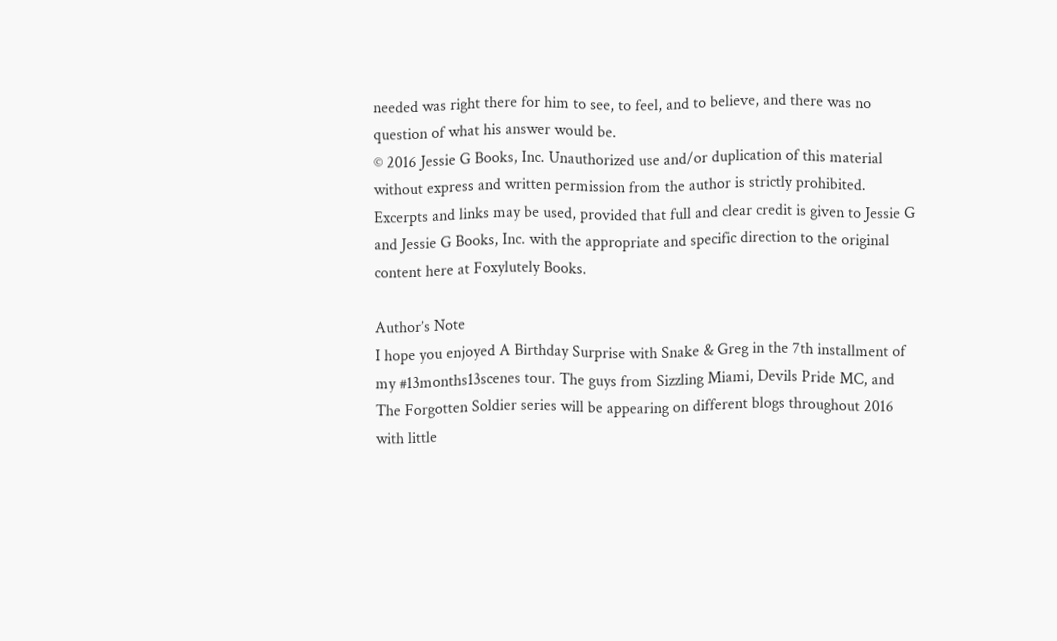needed was right there for him to see, to feel, and to believe, and there was no question of what his answer would be.
© 2016 Jessie G Books, Inc. Unauthorized use and/or duplication of this material without express and written permission from the author is strictly prohibited. Excerpts and links may be used, provided that full and clear credit is given to Jessie G and Jessie G Books, Inc. with the appropriate and specific direction to the original content here at Foxylutely Books.

Author’s Note
I hope you enjoyed A Birthday Surprise with Snake & Greg in the 7th installment of my #13months13scenes tour. The guys from Sizzling Miami, Devils Pride MC, and The Forgotten Soldier series will be appearing on different blogs throughout 2016 with little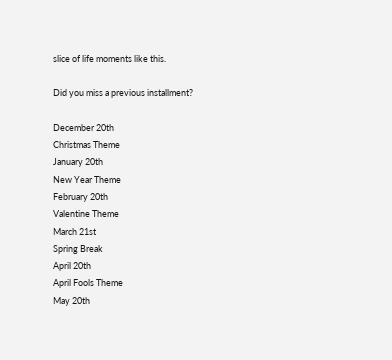slice of life moments like this.

Did you miss a previous installment?

December 20th
Christmas Theme
January 20th
New Year Theme
February 20th
Valentine Theme
March 21st
Spring Break
April 20th
April Fools Theme
May 20th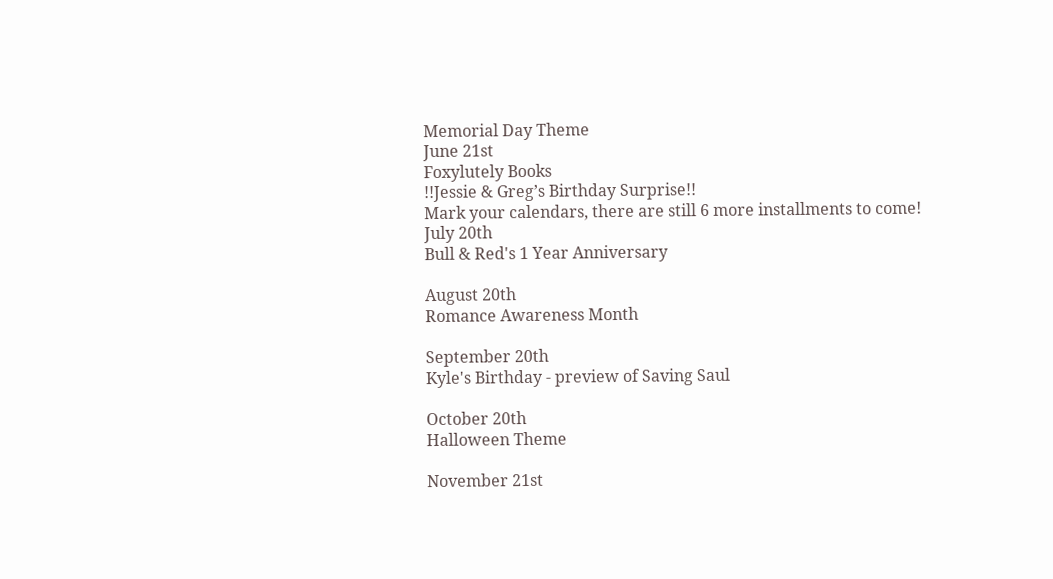Memorial Day Theme
June 21st
Foxylutely Books
!!Jessie & Greg’s Birthday Surprise!!
Mark your calendars, there are still 6 more installments to come!
July 20th
Bull & Red's 1 Year Anniversary

August 20th
Romance Awareness Month

September 20th
Kyle's Birthday - preview of Saving Saul

October 20th
Halloween Theme

November 21st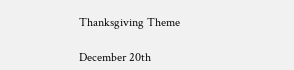Thanksgiving Theme

December 20th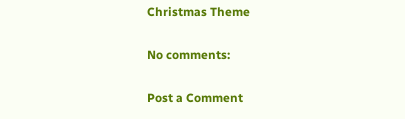Christmas Theme

No comments:

Post a Comment